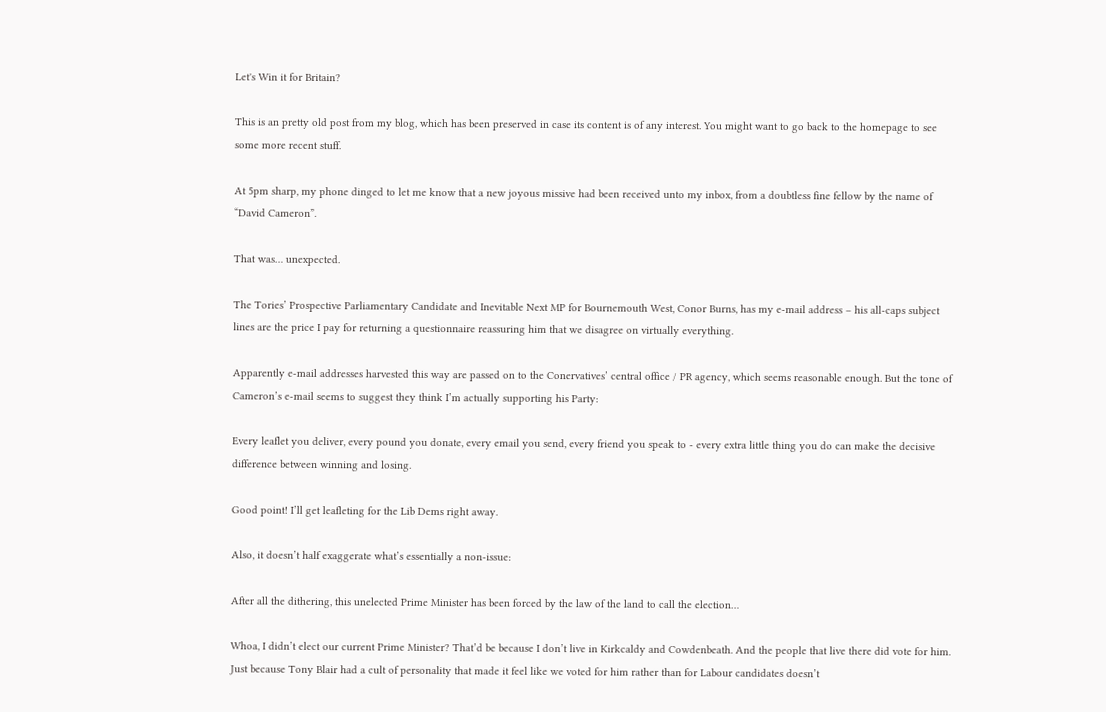Let's Win it for Britain?

This is an pretty old post from my blog, which has been preserved in case its content is of any interest. You might want to go back to the homepage to see some more recent stuff.

At 5pm sharp, my phone dinged to let me know that a new joyous missive had been received unto my inbox, from a doubtless fine fellow by the name of “David Cameron”.

That was… unexpected.

The Tories’ Prospective Parliamentary Candidate and Inevitable Next MP for Bournemouth West, Conor Burns, has my e-mail address – his all-caps subject lines are the price I pay for returning a questionnaire reassuring him that we disagree on virtually everything.

Apparently e-mail addresses harvested this way are passed on to the Conervatives’ central office / PR agency, which seems reasonable enough. But the tone of Cameron’s e-mail seems to suggest they think I’m actually supporting his Party:

Every leaflet you deliver, every pound you donate, every email you send, every friend you speak to - every extra little thing you do can make the decisive difference between winning and losing.

Good point! I’ll get leafleting for the Lib Dems right away.

Also, it doesn’t half exaggerate what’s essentially a non-issue:

After all the dithering, this unelected Prime Minister has been forced by the law of the land to call the election…

Whoa, I didn’t elect our current Prime Minister? That’d be because I don’t live in Kirkcaldy and Cowdenbeath. And the people that live there did vote for him. Just because Tony Blair had a cult of personality that made it feel like we voted for him rather than for Labour candidates doesn’t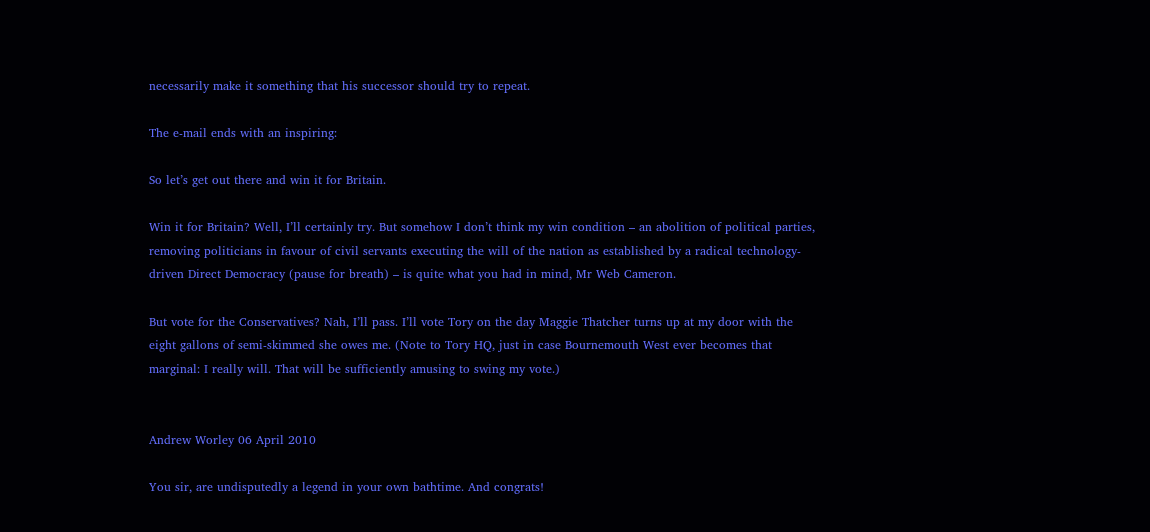necessarily make it something that his successor should try to repeat.

The e-mail ends with an inspiring:

So let’s get out there and win it for Britain.

Win it for Britain? Well, I’ll certainly try. But somehow I don’t think my win condition – an abolition of political parties, removing politicians in favour of civil servants executing the will of the nation as established by a radical technology-driven Direct Democracy (pause for breath) – is quite what you had in mind, Mr Web Cameron.

But vote for the Conservatives? Nah, I’ll pass. I’ll vote Tory on the day Maggie Thatcher turns up at my door with the eight gallons of semi-skimmed she owes me. (Note to Tory HQ, just in case Bournemouth West ever becomes that marginal: I really will. That will be sufficiently amusing to swing my vote.)


Andrew Worley 06 April 2010

You sir, are undisputedly a legend in your own bathtime. And congrats!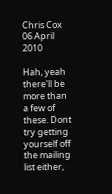Chris Cox 06 April 2010

Hah, yeah there'll be more than a few of these. Dont try getting yourself off the mailing list either,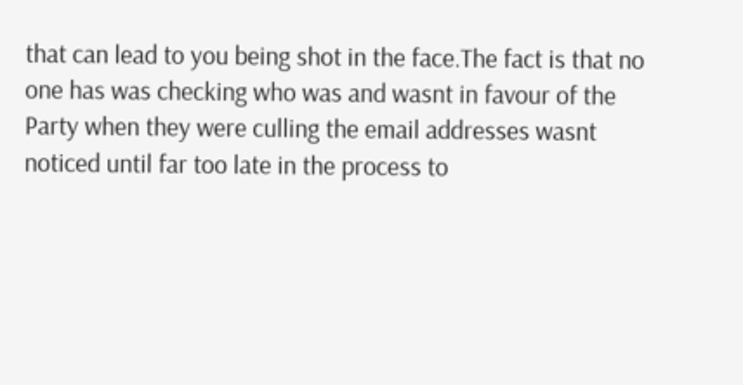that can lead to you being shot in the face.The fact is that no one has was checking who was and wasnt in favour of the Party when they were culling the email addresses wasnt noticed until far too late in the process to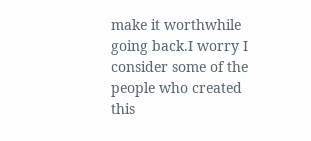make it worthwhile going back.I worry I consider some of the people who created this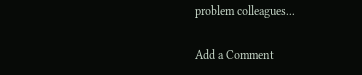problem colleagues...

Add a Comment